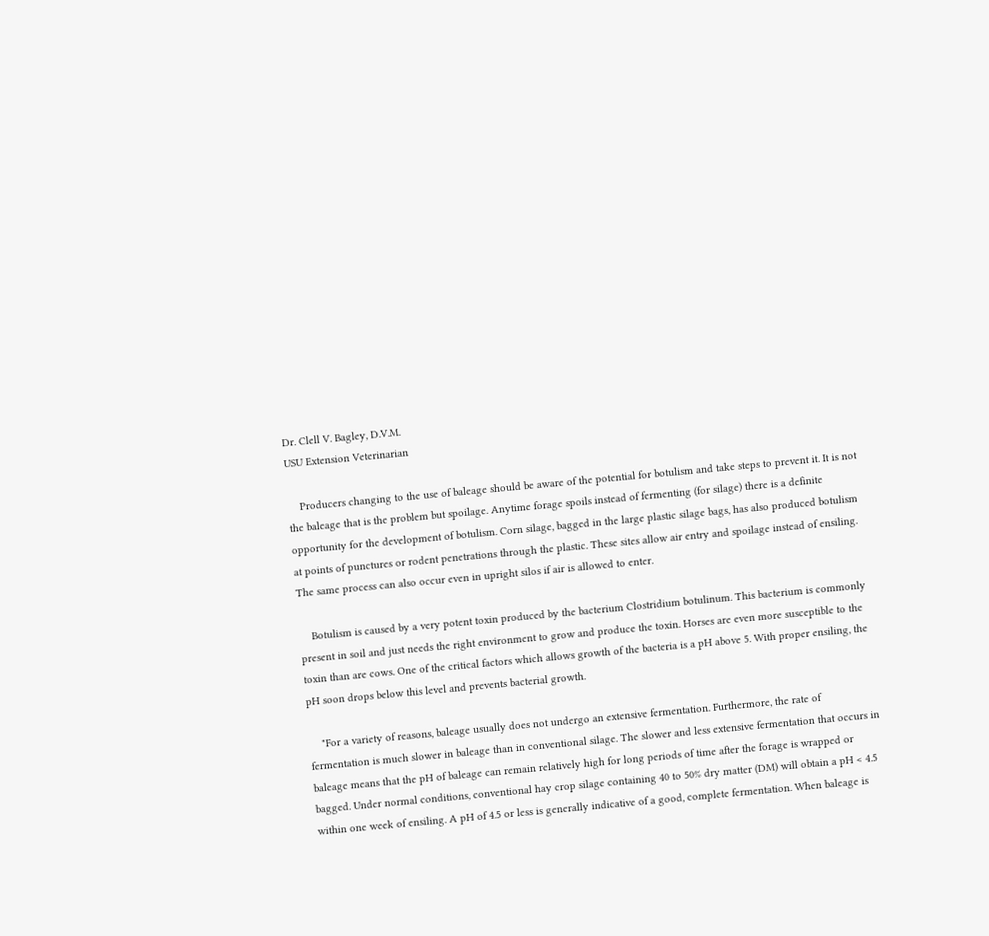Dr. Clell V. Bagley, D.V.M.
USU Extension Veterinarian

    Producers changing to the use of baleage should be aware of the potential for botulism and take steps to prevent it. It is not the baleage that is the problem but spoilage. Anytime forage spoils instead of fermenting (for silage) there is a definite opportunity for the development of botulism. Corn silage, bagged in the large plastic silage bags, has also produced botulism at points of punctures or rodent penetrations through the plastic. These sites allow air entry and spoilage instead of ensiling. The same process can also occur even in upright silos if air is allowed to enter.

    Botulism is caused by a very potent toxin produced by the bacterium Clostridium botulinum. This bacterium is commonly present in soil and just needs the right environment to grow and produce the toxin. Horses are even more susceptible to the toxin than are cows. One of the critical factors which allows growth of the bacteria is a pH above 5. With proper ensiling, the pH soon drops below this level and prevents bacterial growth.

    "For a variety of reasons, baleage usually does not undergo an extensive fermentation. Furthermore, the rate of fermentation is much slower in baleage than in conventional silage. The slower and less extensive fermentation that occurs in baleage means that the pH of baleage can remain relatively high for long periods of time after the forage is wrapped or bagged. Under normal conditions, conventional hay crop silage containing 40 to 50% dry matter (DM) will obtain a pH < 4.5 within one week of ensiling. A pH of 4.5 or less is generally indicative of a good, complete fermentation. When baleage is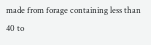made from forage containing less than 40 to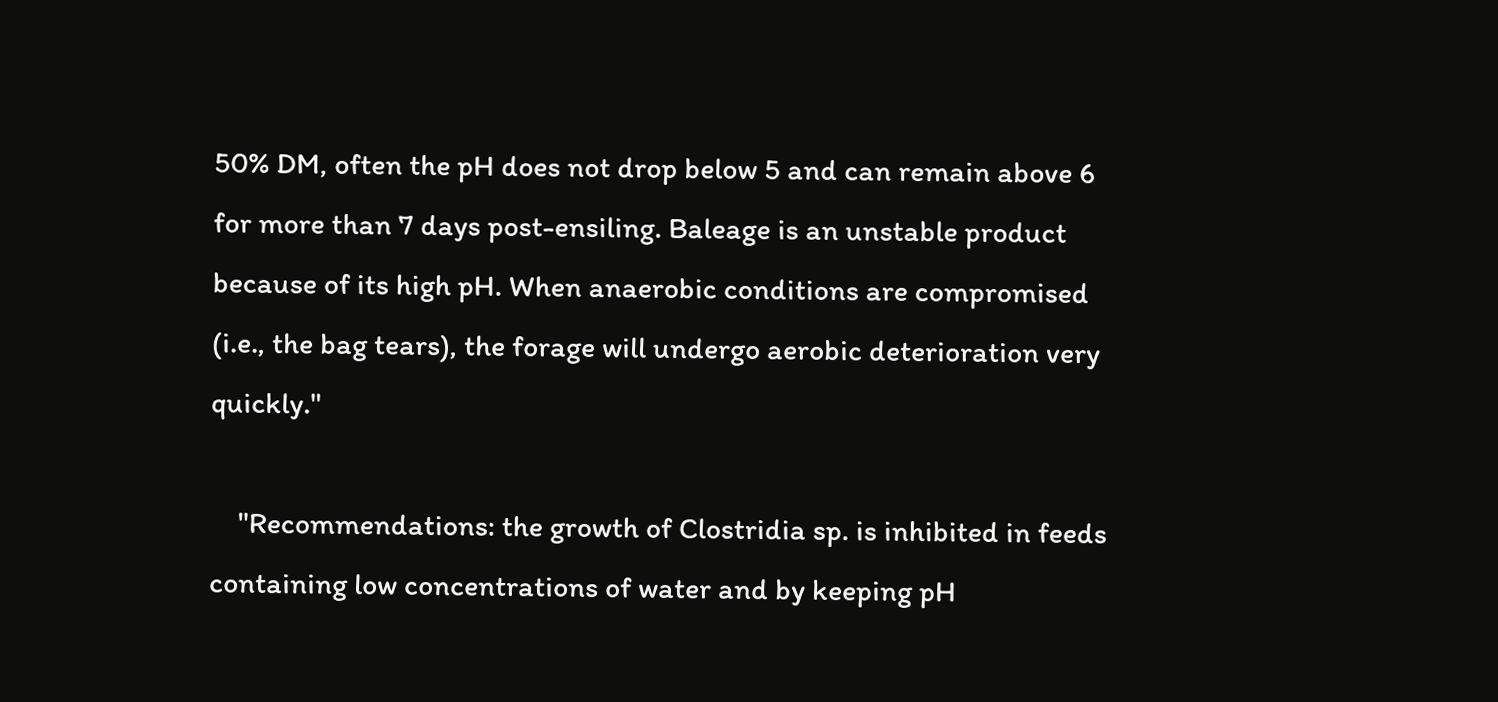50% DM, often the pH does not drop below 5 and can remain above 6 for more than 7 days post-ensiling. Baleage is an unstable product because of its high pH. When anaerobic conditions are compromised (i.e., the bag tears), the forage will undergo aerobic deterioration very quickly."

    "Recommendations: the growth of Clostridia sp. is inhibited in feeds containing low concentrations of water and by keeping pH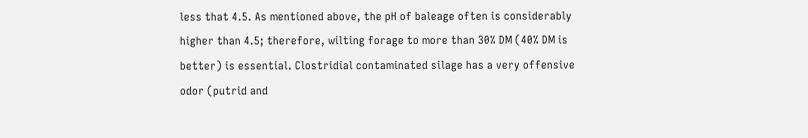less that 4.5. As mentioned above, the pH of baleage often is considerably higher than 4.5; therefore, wilting forage to more than 30% DM (40% DM is better) is essential. Clostridial contaminated silage has a very offensive odor (putrid and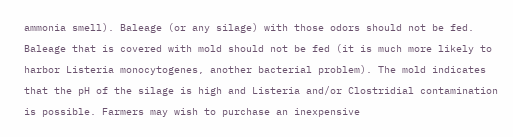ammonia smell). Baleage (or any silage) with those odors should not be fed. Baleage that is covered with mold should not be fed (it is much more likely to harbor Listeria monocytogenes, another bacterial problem). The mold indicates that the pH of the silage is high and Listeria and/or Clostridial contamination is possible. Farmers may wish to purchase an inexpensive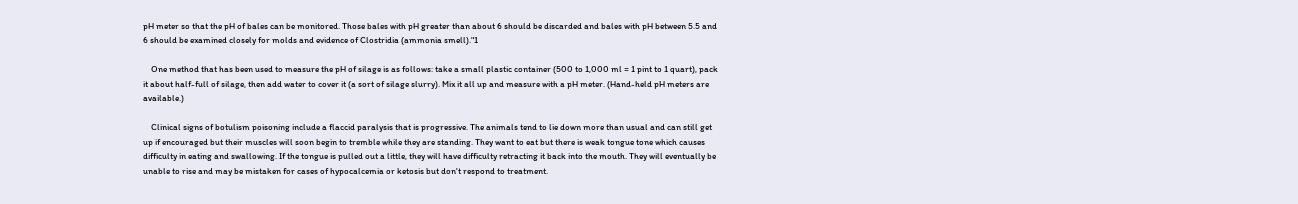pH meter so that the pH of bales can be monitored. Those bales with pH greater than about 6 should be discarded and bales with pH between 5.5 and 6 should be examined closely for molds and evidence of Clostridia (ammonia smell)."1

    One method that has been used to measure the pH of silage is as follows: take a small plastic container (500 to 1,000 ml = 1 pint to 1 quart), pack it about half-full of silage, then add water to cover it (a sort of silage slurry). Mix it all up and measure with a pH meter. (Hand-held pH meters are available.)

    Clinical signs of botulism poisoning include a flaccid paralysis that is progressive. The animals tend to lie down more than usual and can still get up if encouraged but their muscles will soon begin to tremble while they are standing. They want to eat but there is weak tongue tone which causes difficulty in eating and swallowing. If the tongue is pulled out a little, they will have difficulty retracting it back into the mouth. They will eventually be unable to rise and may be mistaken for cases of hypocalcemia or ketosis but don't respond to treatment.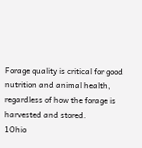Forage quality is critical for good nutrition and animal health, regardless of how the forage is harvested and stored.
1Ohio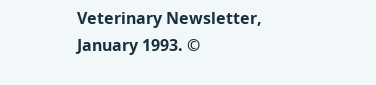Veterinary Newsletter, January 1993. ©